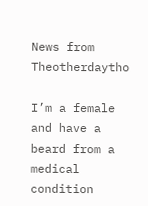News from Theotherdaytho

I’m a female and have a beard from a medical condition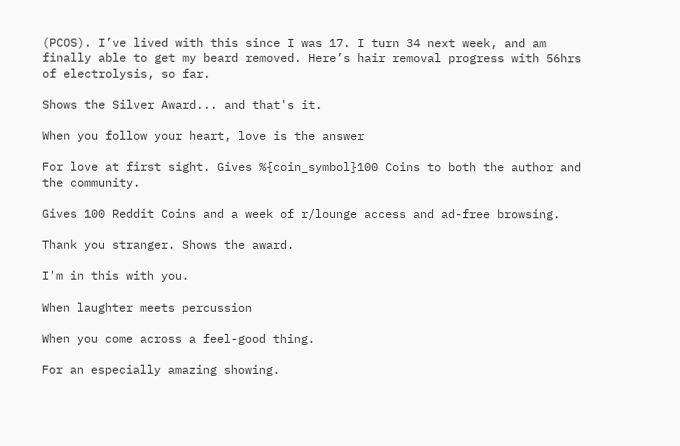(PCOS). I’ve lived with this since I was 17. I turn 34 next week, and am finally able to get my beard removed. Here’s hair removal progress with 56hrs of electrolysis, so far.

Shows the Silver Award... and that's it.

When you follow your heart, love is the answer

For love at first sight. Gives %{coin_symbol}100 Coins to both the author and the community.

Gives 100 Reddit Coins and a week of r/lounge access and ad-free browsing.

Thank you stranger. Shows the award.

I'm in this with you.

When laughter meets percussion

When you come across a feel-good thing.

For an especially amazing showing.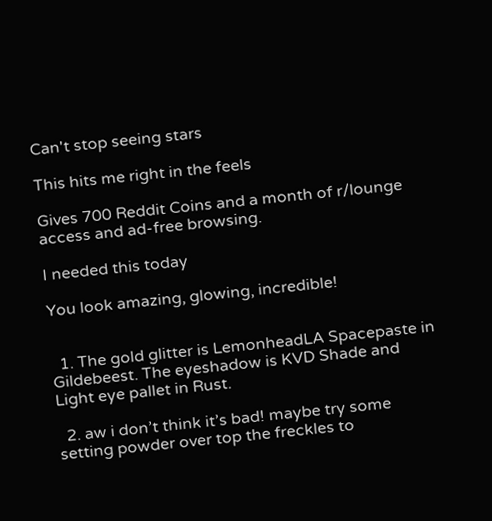Can't stop seeing stars

This hits me right in the feels

Gives 700 Reddit Coins and a month of r/lounge access and ad-free browsing.

I needed this today

You look amazing, glowing, incredible!


  1. The gold glitter is LemonheadLA Spacepaste in Gildebeest. The eyeshadow is KVD Shade and Light eye pallet in Rust.

  2. aw i don’t think it’s bad! maybe try some setting powder over top the freckles to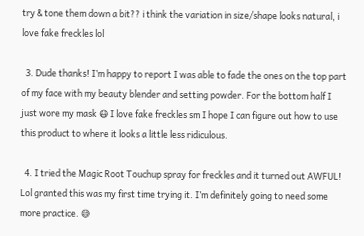try & tone them down a bit?? i think the variation in size/shape looks natural, i love fake freckles lol

  3. Dude thanks! I’m happy to report I was able to fade the ones on the top part of my face with my beauty blender and setting powder. For the bottom half I just wore my mask 😷 I love fake freckles sm I hope I can figure out how to use this product to where it looks a little less ridiculous.

  4. I tried the Magic Root Touchup spray for freckles and it turned out AWFUL! Lol granted this was my first time trying it. I’m definitely going to need some more practice. 😅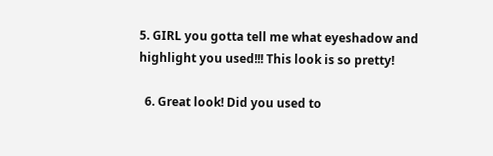5. GIRL you gotta tell me what eyeshadow and highlight you used!!! This look is so pretty!

  6. Great look! Did you used to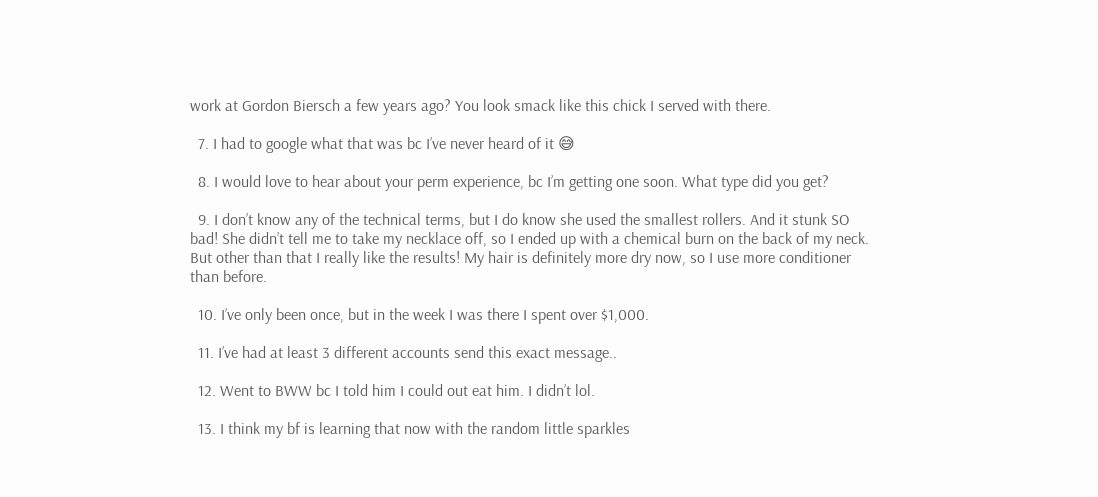work at Gordon Biersch a few years ago? You look smack like this chick I served with there.

  7. I had to google what that was bc I’ve never heard of it 😅

  8. I would love to hear about your perm experience, bc I’m getting one soon. What type did you get?

  9. I don’t know any of the technical terms, but I do know she used the smallest rollers. And it stunk SO bad! She didn’t tell me to take my necklace off, so I ended up with a chemical burn on the back of my neck. But other than that I really like the results! My hair is definitely more dry now, so I use more conditioner than before.

  10. I’ve only been once, but in the week I was there I spent over $1,000.

  11. I’ve had at least 3 different accounts send this exact message..

  12. Went to BWW bc I told him I could out eat him. I didn’t lol.

  13. I think my bf is learning that now with the random little sparkles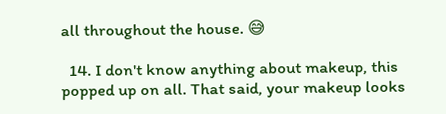all throughout the house. 😅

  14. I don't know anything about makeup, this popped up on all. That said, your makeup looks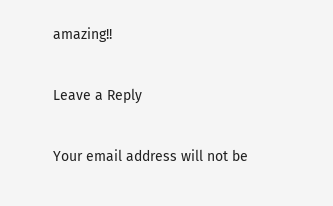amazing!!

Leave a Reply

Your email address will not be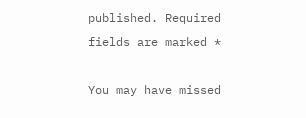published. Required fields are marked *

You may have missed